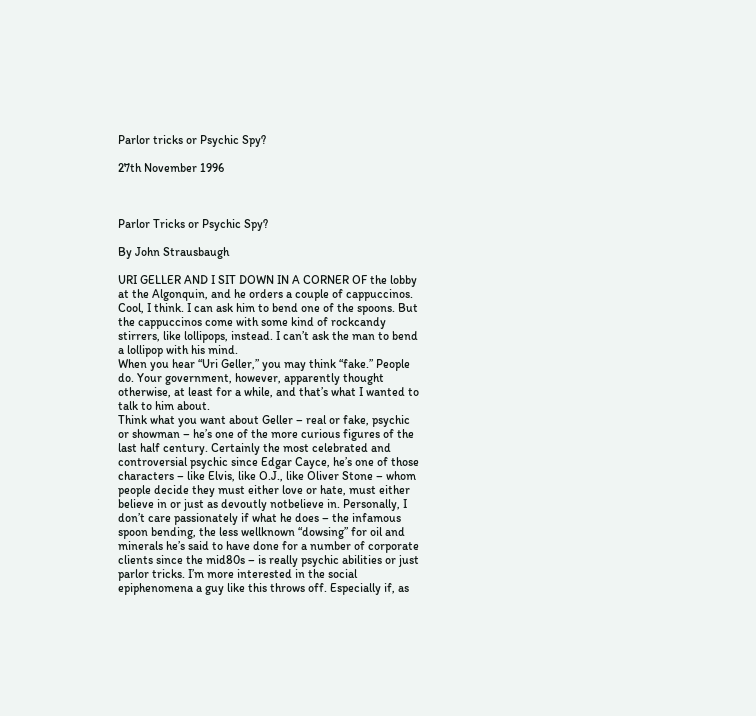Parlor tricks or Psychic Spy?

27th November 1996



Parlor Tricks or Psychic Spy?

By John Strausbaugh

URI GELLER AND I SIT DOWN IN A CORNER OF the lobby at the Algonquin, and he orders a couple of cappuccinos. Cool, I think. I can ask him to bend one of the spoons. But the cappuccinos come with some kind of rockcandy stirrers, like lollipops, instead. I can’t ask the man to bend a lollipop with his mind.
When you hear “Uri Geller,” you may think “fake.” People do. Your government, however, apparently thought otherwise, at least for a while, and that’s what I wanted to talk to him about.
Think what you want about Geller – real or fake, psychic or showman – he’s one of the more curious figures of the last half century. Certainly the most celebrated and controversial psychic since Edgar Cayce, he’s one of those characters – like Elvis, like O.J., like Oliver Stone – whom people decide they must either love or hate, must either believe in or just as devoutly notbelieve in. Personally, I don’t care passionately if what he does – the infamous spoon bending, the less wellknown “dowsing” for oil and minerals he’s said to have done for a number of corporate clients since the mid80s – is really psychic abilities or just parlor tricks. I’m more interested in the social epiphenomena a guy like this throws off. Especially if, as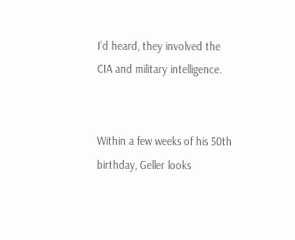I’d heard, they involved the CIA and military intelligence.


Within a few weeks of his 50th birthday, Geller looks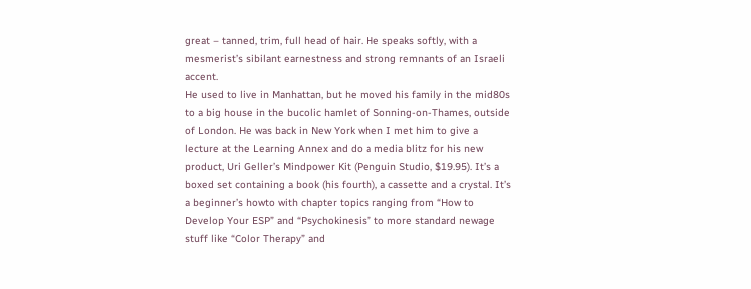great – tanned, trim, full head of hair. He speaks softly, with a mesmerist’s sibilant earnestness and strong remnants of an Israeli accent.
He used to live in Manhattan, but he moved his family in the mid80s to a big house in the bucolic hamlet of Sonning-on-Thames, outside of London. He was back in New York when I met him to give a lecture at the Learning Annex and do a media blitz for his new product, Uri Geller’s Mindpower Kit (Penguin Studio, $19.95). It’s a boxed set containing a book (his fourth), a cassette and a crystal. It’s a beginner’s howto with chapter topics ranging from “How to Develop Your ESP” and “Psychokinesis” to more standard newage stuff like “Color Therapy” and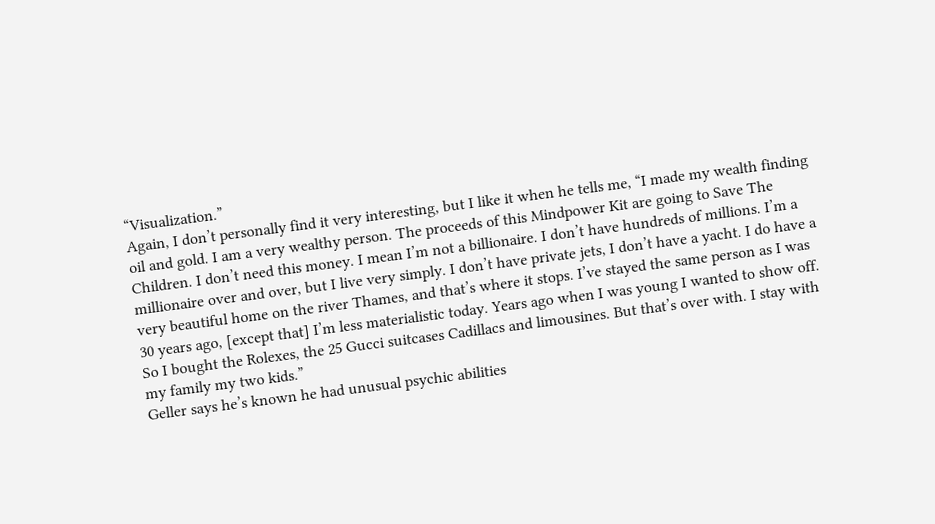“Visualization.”
Again, I don’t personally find it very interesting, but I like it when he tells me, “I made my wealth finding oil and gold. I am a very wealthy person. The proceeds of this Mindpower Kit are going to Save The Children. I don’t need this money. I mean I’m not a billionaire. I don’t have hundreds of millions. I’m a millionaire over and over, but I live very simply. I don’t have private jets, I don’t have a yacht. I do have a very beautiful home on the river Thames, and that’s where it stops. I’ve stayed the same person as I was 30 years ago, [except that] I’m less materialistic today. Years ago when I was young I wanted to show off. So I bought the Rolexes, the 25 Gucci suitcases Cadillacs and limousines. But that’s over with. I stay with my family my two kids.”
Geller says he’s known he had unusual psychic abilities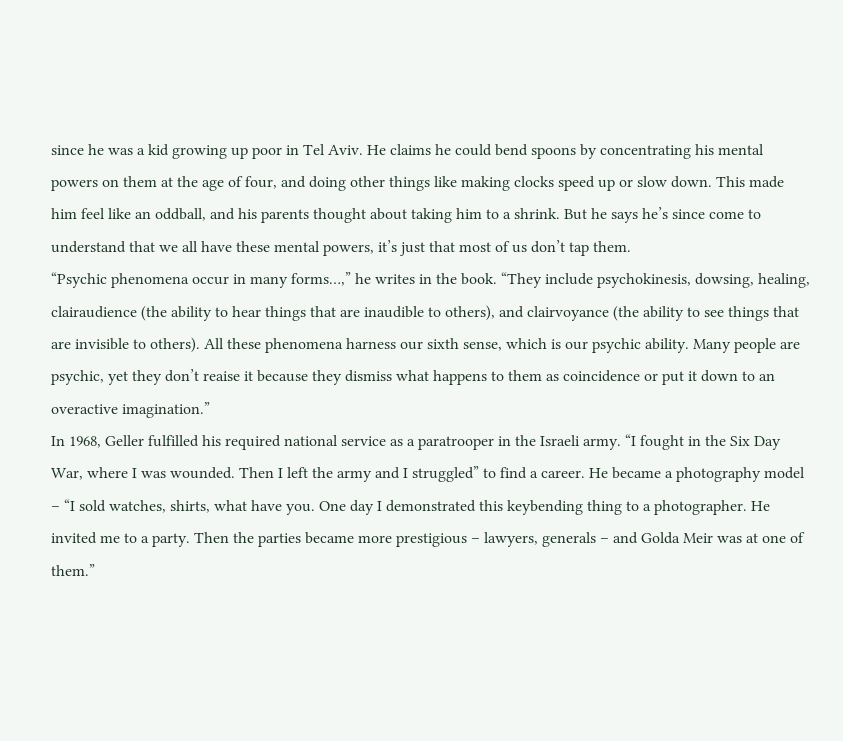since he was a kid growing up poor in Tel Aviv. He claims he could bend spoons by concentrating his mental powers on them at the age of four, and doing other things like making clocks speed up or slow down. This made him feel like an oddball, and his parents thought about taking him to a shrink. But he says he’s since come to understand that we all have these mental powers, it’s just that most of us don’t tap them.
“Psychic phenomena occur in many forms…,” he writes in the book. “They include psychokinesis, dowsing, healing, clairaudience (the ability to hear things that are inaudible to others), and clairvoyance (the ability to see things that are invisible to others). All these phenomena harness our sixth sense, which is our psychic ability. Many people are psychic, yet they don’t reaise it because they dismiss what happens to them as coincidence or put it down to an overactive imagination.”
In 1968, Geller fulfilled his required national service as a paratrooper in the Israeli army. “I fought in the Six Day War, where I was wounded. Then I left the army and I struggled” to find a career. He became a photography model – “I sold watches, shirts, what have you. One day I demonstrated this keybending thing to a photographer. He invited me to a party. Then the parties became more prestigious – lawyers, generals – and Golda Meir was at one of them.”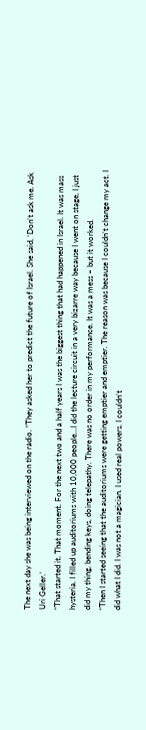The next day she was being interviewed on the radio. “They asked her to predict the future of Israel. She said, ‘Don’t ask me. Ask Uri Geller.’
“That started it. That moment. For the next two and a half years I was the biggest thing that had happened in Israel. It was mass hysteria. I filled up auditoriums with 10,000 people…I did the lecture circuit in a very bizarre way because I went on stage, I just did my thing, bending keys, doing telepathy. There was no order in my performance. It was a mess – but it worked.
“Then I started seeing that the auditoriums were getting emptier and emptier. The reason was because I couldn’t change my act. I did what I did. I was not a magician. I used real powers. I couldn’t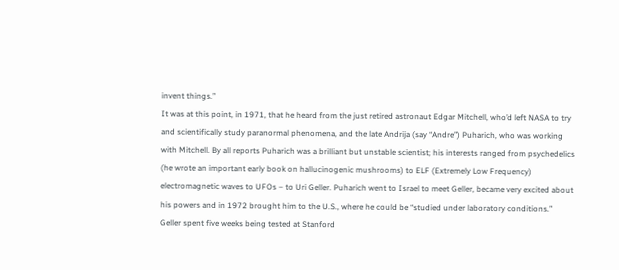invent things.”
It was at this point, in 1971, that he heard from the just retired astronaut Edgar Mitchell, who’d left NASA to try and scientifically study paranormal phenomena, and the late Andrija (say “Andre”) Puharich, who was working with Mitchell. By all reports Puharich was a brilliant but unstable scientist; his interests ranged from psychedelics (he wrote an important early book on hallucinogenic mushrooms) to ELF (Extremely Low Frequency) electromagnetic waves to UFOs – to Uri Geller. Puharich went to Israel to meet Geller, became very excited about his powers and in 1972 brought him to the U.S., where he could be “studied under laboratory conditions.”
Geller spent five weeks being tested at Stanford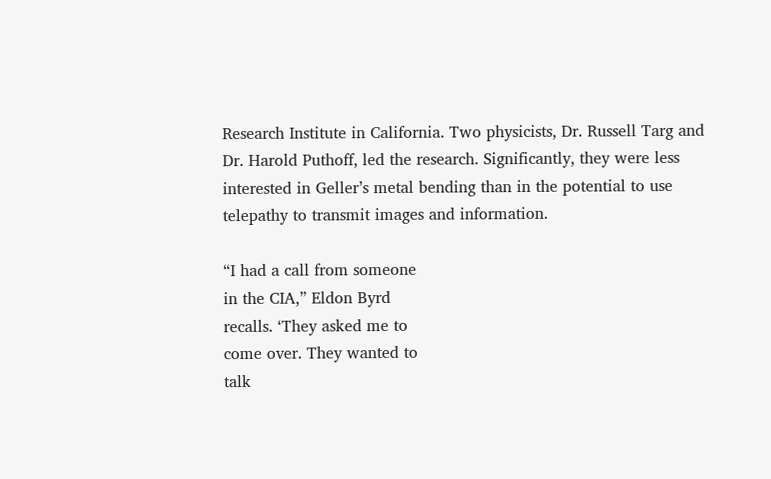Research Institute in California. Two physicists, Dr. Russell Targ and Dr. Harold Puthoff, led the research. Significantly, they were less interested in Geller’s metal bending than in the potential to use telepathy to transmit images and information.

“I had a call from someone
in the CIA,” Eldon Byrd
recalls. ‘They asked me to
come over. They wanted to
talk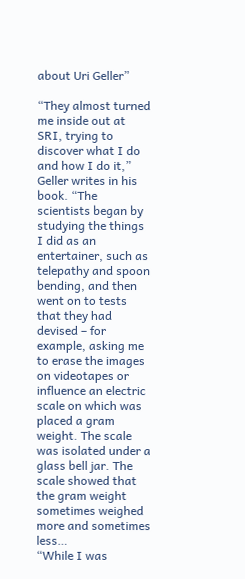about Uri Geller”

“They almost turned me inside out at SRI, trying to discover what I do and how I do it,” Geller writes in his book. “The scientists began by studying the things I did as an entertainer, such as telepathy and spoon bending, and then went on to tests that they had devised – for example, asking me to erase the images on videotapes or influence an electric scale on which was placed a gram weight. The scale was isolated under a glass bell jar. The scale showed that the gram weight sometimes weighed more and sometimes less…
“While I was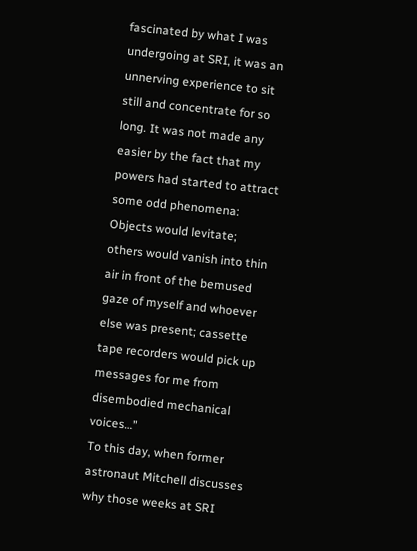fascinated by what I was undergoing at SRI, it was an unnerving experience to sit still and concentrate for so long. It was not made any easier by the fact that my powers had started to attract some odd phenomena: Objects would levitate; others would vanish into thin air in front of the bemused gaze of myself and whoever else was present; cassette tape recorders would pick up messages for me from disembodied mechanical voices…”
To this day, when former astronaut Mitchell discusses why those weeks at SRI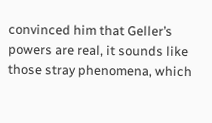convinced him that Geller’s powers are real, it sounds like those stray phenomena, which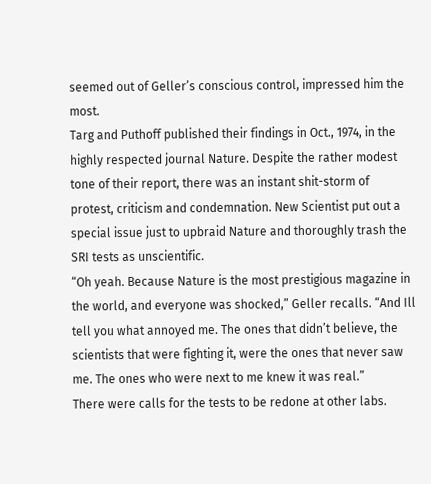seemed out of Geller’s conscious control, impressed him the most.
Targ and Puthoff published their findings in Oct., 1974, in the highly respected journal Nature. Despite the rather modest tone of their report, there was an instant shit-storm of protest, criticism and condemnation. New Scientist put out a special issue just to upbraid Nature and thoroughly trash the SRI tests as unscientific.
“Oh yeah. Because Nature is the most prestigious magazine in the world, and everyone was shocked,” Geller recalls. “And Ill tell you what annoyed me. The ones that didn’t believe, the scientists that were fighting it, were the ones that never saw me. The ones who were next to me knew it was real.”
There were calls for the tests to be redone at other labs.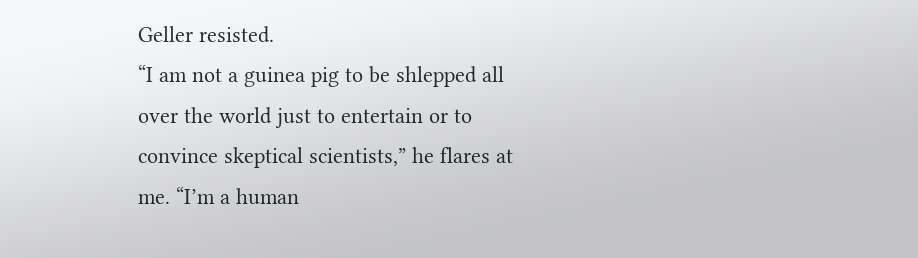Geller resisted.
“I am not a guinea pig to be shlepped all over the world just to entertain or to convince skeptical scientists,” he flares at me. “I’m a human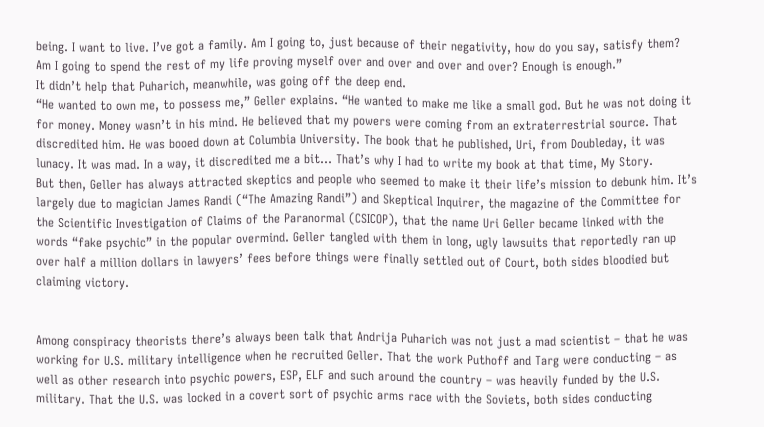being. I want to live. I’ve got a family. Am I going to, just because of their negativity, how do you say, satisfy them? Am I going to spend the rest of my life proving myself over and over and over and over? Enough is enough.”
It didn’t help that Puharich, meanwhile, was going off the deep end.
“He wanted to own me, to possess me,” Geller explains. “He wanted to make me like a small god. But he was not doing it for money. Money wasn’t in his mind. He believed that my powers were coming from an extraterrestrial source. That discredited him. He was booed down at Columbia University. The book that he published, Uri, from Doubleday, it was lunacy. It was mad. In a way, it discredited me a bit… That’s why I had to write my book at that time, My Story.
But then, Geller has always attracted skeptics and people who seemed to make it their life’s mission to debunk him. It’s largely due to magician James Randi (“The Amazing Randi”) and Skeptical Inquirer, the magazine of the Committee for the Scientific Investigation of Claims of the Paranormal (CSICOP), that the name Uri Geller became linked with the words “fake psychic” in the popular overmind. Geller tangled with them in long, ugly lawsuits that reportedly ran up over half a million dollars in lawyers’ fees before things were finally settled out of Court, both sides bloodied but claiming victory.


Among conspiracy theorists there’s always been talk that Andrija Puharich was not just a mad scientist – that he was working for U.S. military intelligence when he recruited Geller. That the work Puthoff and Targ were conducting – as well as other research into psychic powers, ESP, ELF and such around the country – was heavily funded by the U.S. military. That the U.S. was locked in a covert sort of psychic arms race with the Soviets, both sides conducting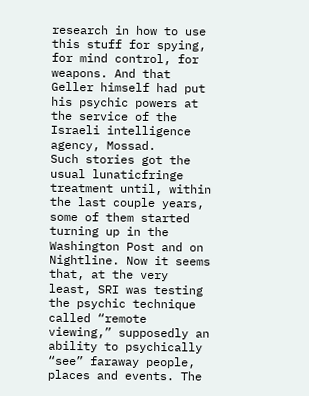research in how to use this stuff for spying, for mind control, for weapons. And that Geller himself had put his psychic powers at the service of the Israeli intelligence agency, Mossad.
Such stories got the usual lunaticfringe treatment until, within the last couple years, some of them started turning up in the Washington Post and on Nightline. Now it seems that, at the very least, SRI was testing the psychic technique called “remote viewing,” supposedly an ability to psychically “see” faraway people, places and events. The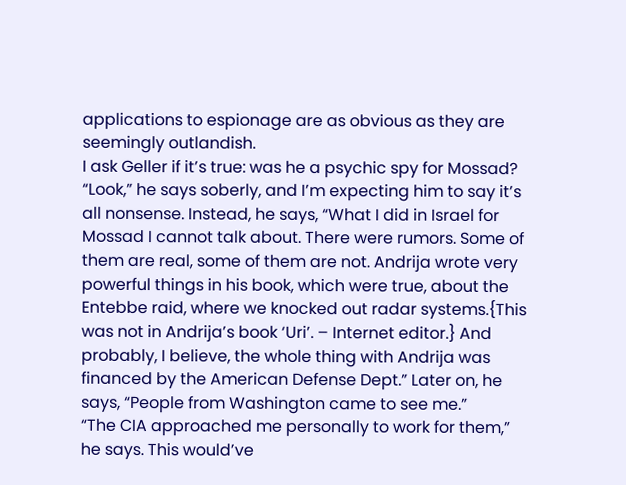applications to espionage are as obvious as they are seemingly outlandish.
I ask Geller if it’s true: was he a psychic spy for Mossad? “Look,” he says soberly, and I’m expecting him to say it’s all nonsense. Instead, he says, “What I did in Israel for Mossad I cannot talk about. There were rumors. Some of them are real, some of them are not. Andrija wrote very powerful things in his book, which were true, about the Entebbe raid, where we knocked out radar systems.{This was not in Andrija’s book ‘Uri’. – Internet editor.} And probably, I believe, the whole thing with Andrija was financed by the American Defense Dept.” Later on, he says, “People from Washington came to see me.”
“The CIA approached me personally to work for them,” he says. This would’ve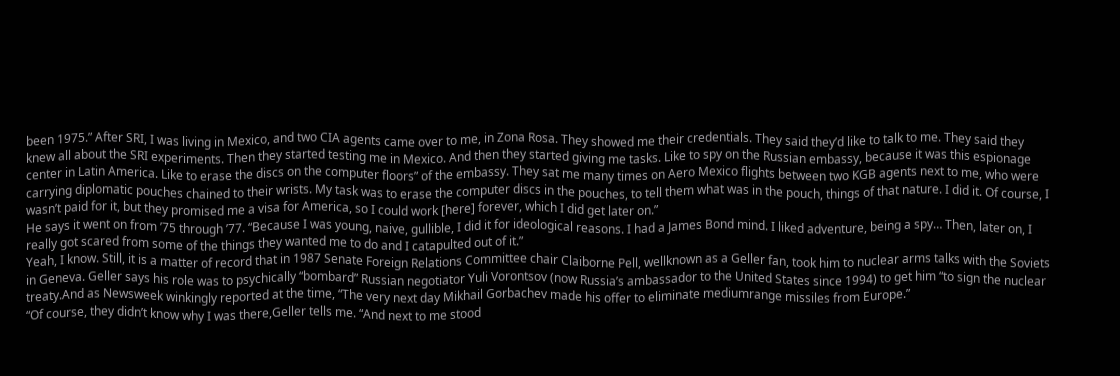been 1975.” After SRI, I was living in Mexico, and two CIA agents came over to me, in Zona Rosa. They showed me their credentials. They said they’d like to talk to me. They said they knew all about the SRI experiments. Then they started testing me in Mexico. And then they started giving me tasks. Like to spy on the Russian embassy, because it was this espionage center in Latin America. Like to erase the discs on the computer floors” of the embassy. They sat me many times on Aero Mexico flights between two KGB agents next to me, who were carrying diplomatic pouches chained to their wrists. My task was to erase the computer discs in the pouches, to tell them what was in the pouch, things of that nature. I did it. Of course, I wasn’t paid for it, but they promised me a visa for America, so I could work [here] forever, which I did get later on.”
He says it went on from ’75 through ’77. “Because I was young, naive, gullible, I did it for ideological reasons. I had a James Bond mind. I liked adventure, being a spy… Then, later on, I really got scared from some of the things they wanted me to do and I catapulted out of it.”
Yeah, I know. Still, it is a matter of record that in 1987 Senate Foreign Relations Committee chair Claiborne Pell, wellknown as a Geller fan, took him to nuclear arms talks with the Soviets in Geneva. Geller says his role was to psychically “bombard” Russian negotiator Yuli Vorontsov (now Russia’s ambassador to the United States since 1994) to get him “to sign the nuclear treaty.And as Newsweek winkingly reported at the time, “The very next day Mikhail Gorbachev made his offer to eliminate mediumrange missiles from Europe.”
“Of course, they didn’t know why I was there,Geller tells me. “And next to me stood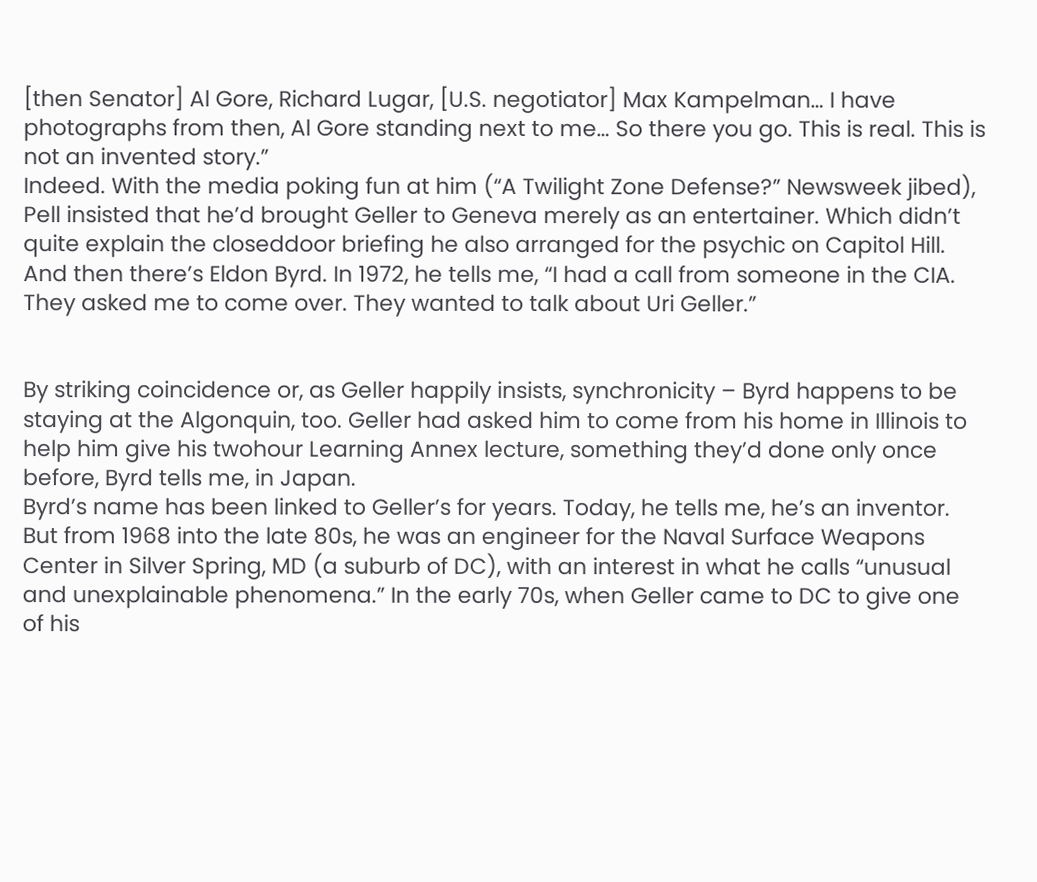[then Senator] Al Gore, Richard Lugar, [U.S. negotiator] Max Kampelman… I have photographs from then, Al Gore standing next to me… So there you go. This is real. This is not an invented story.”
Indeed. With the media poking fun at him (“A Twilight Zone Defense?” Newsweek jibed), Pell insisted that he’d brought Geller to Geneva merely as an entertainer. Which didn’t quite explain the closeddoor briefing he also arranged for the psychic on Capitol Hill.
And then there’s Eldon Byrd. In 1972, he tells me, “I had a call from someone in the CIA. They asked me to come over. They wanted to talk about Uri Geller.”


By striking coincidence or, as Geller happily insists, synchronicity – Byrd happens to be staying at the Algonquin, too. Geller had asked him to come from his home in Illinois to help him give his twohour Learning Annex lecture, something they’d done only once before, Byrd tells me, in Japan.
Byrd’s name has been linked to Geller’s for years. Today, he tells me, he’s an inventor. But from 1968 into the late 80s, he was an engineer for the Naval Surface Weapons Center in Silver Spring, MD (a suburb of DC), with an interest in what he calls “unusual and unexplainable phenomena.” In the early 70s, when Geller came to DC to give one of his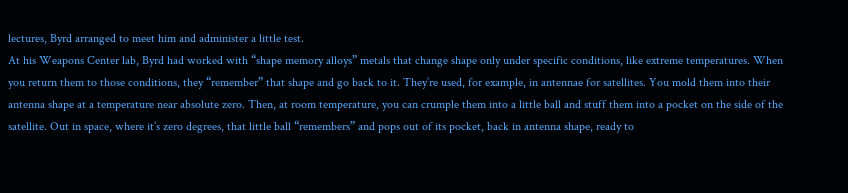lectures, Byrd arranged to meet him and administer a little test.
At his Weapons Center lab, Byrd had worked with “shape memory alloys” metals that change shape only under specific conditions, like extreme temperatures. When you return them to those conditions, they “remember” that shape and go back to it. They’re used, for example, in antennae for satellites. You mold them into their antenna shape at a temperature near absolute zero. Then, at room temperature, you can crumple them into a little ball and stuff them into a pocket on the side of the satellite. Out in space, where it’s zero degrees, that little ball “remembers” and pops out of its pocket, back in antenna shape, ready to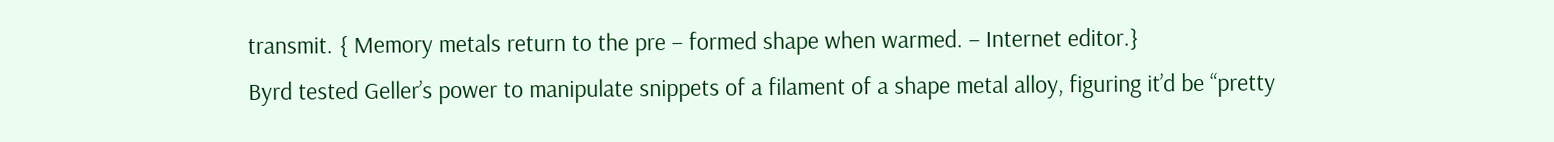transmit. { Memory metals return to the pre – formed shape when warmed. – Internet editor.}
Byrd tested Geller’s power to manipulate snippets of a filament of a shape metal alloy, figuring it’d be “pretty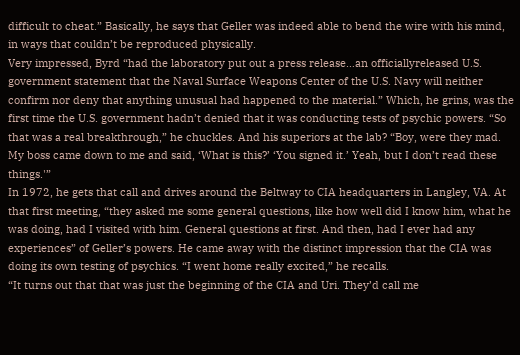difficult to cheat.” Basically, he says that Geller was indeed able to bend the wire with his mind, in ways that couldn’t be reproduced physically.
Very impressed, Byrd “had the laboratory put out a press release…an officiallyreleased U.S. government statement that the Naval Surface Weapons Center of the U.S. Navy will neither confirm nor deny that anything unusual had happened to the material.” Which, he grins, was the first time the U.S. government hadn’t denied that it was conducting tests of psychic powers. “So that was a real breakthrough,” he chuckles. And his superiors at the lab? “Boy, were they mad. My boss came down to me and said, ‘What is this?’ ‘You signed it.’ Yeah, but I don’t read these things.'”
In 1972, he gets that call and drives around the Beltway to CIA headquarters in Langley, VA. At that first meeting, “they asked me some general questions, like how well did I know him, what he was doing, had I visited with him. General questions at first. And then, had I ever had any experiences” of Geller’s powers. He came away with the distinct impression that the CIA was doing its own testing of psychics. “I went home really excited,” he recalls.
“It turns out that that was just the beginning of the CIA and Uri. They’d call me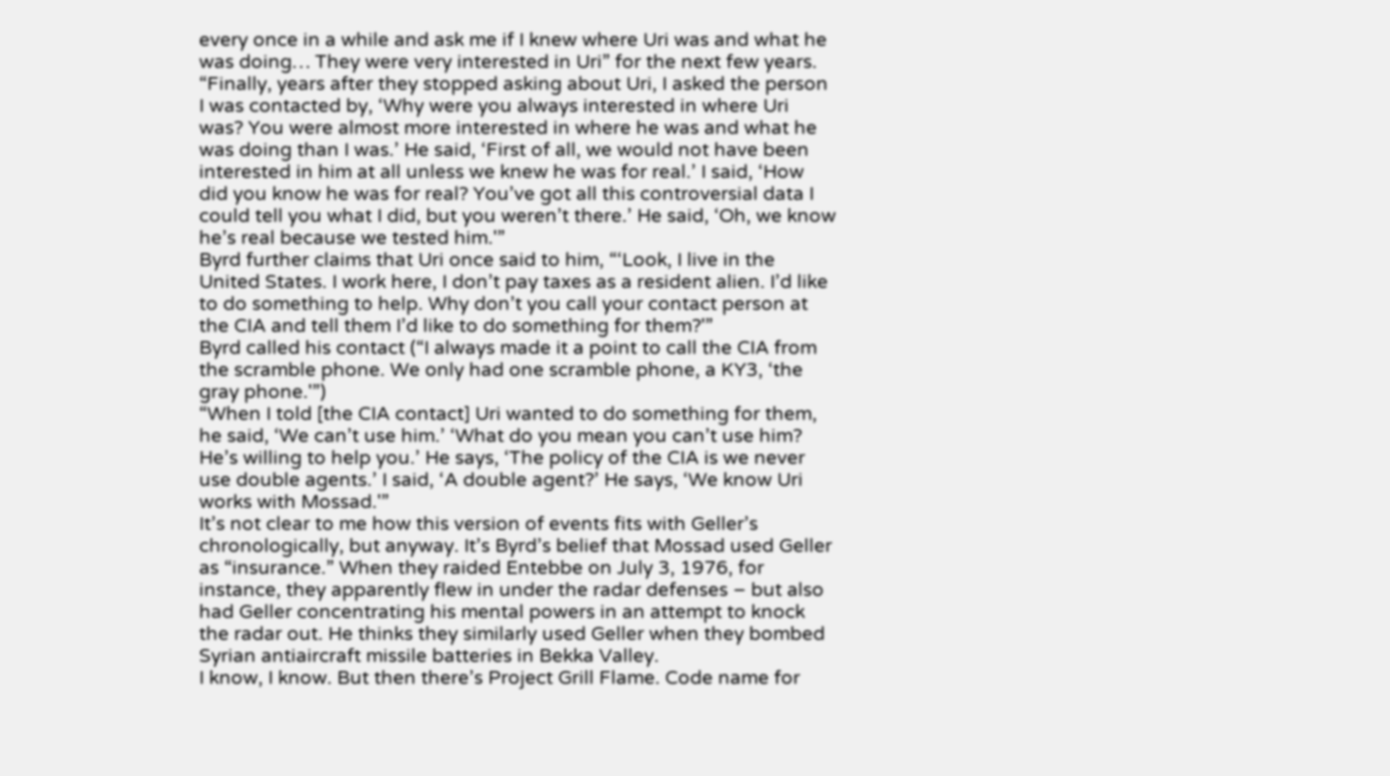every once in a while and ask me if I knew where Uri was and what he was doing… They were very interested in Uri” for the next few years. “Finally, years after they stopped asking about Uri, I asked the person I was contacted by, ‘Why were you always interested in where Uri was? You were almost more interested in where he was and what he was doing than I was.’ He said, ‘First of all, we would not have been interested in him at all unless we knew he was for real.’ I said, ‘How did you know he was for real? You’ve got all this controversial data I could tell you what I did, but you weren’t there.’ He said, ‘Oh, we know he’s real because we tested him.'”
Byrd further claims that Uri once said to him, “‘Look, I live in the United States. I work here, I don’t pay taxes as a resident alien. I’d like to do something to help. Why don’t you call your contact person at the CIA and tell them I’d like to do something for them?'”
Byrd called his contact (“I always made it a point to call the CIA from the scramble phone. We only had one scramble phone, a KY3, ‘the gray phone.'”)
“When I told [the CIA contact] Uri wanted to do something for them, he said, ‘We can’t use him.’ ‘What do you mean you can’t use him? He’s willing to help you.’ He says, ‘The policy of the CIA is we never use double agents.’ I said, ‘A double agent?’ He says, ‘We know Uri works with Mossad.'”
It’s not clear to me how this version of events fits with Geller’s chronologically, but anyway. It’s Byrd’s belief that Mossad used Geller as “insurance.” When they raided Entebbe on July 3, 1976, for instance, they apparently flew in under the radar defenses – but also had Geller concentrating his mental powers in an attempt to knock the radar out. He thinks they similarly used Geller when they bombed Syrian antiaircraft missile batteries in Bekka Valley.
I know, I know. But then there’s Project Grill Flame. Code name for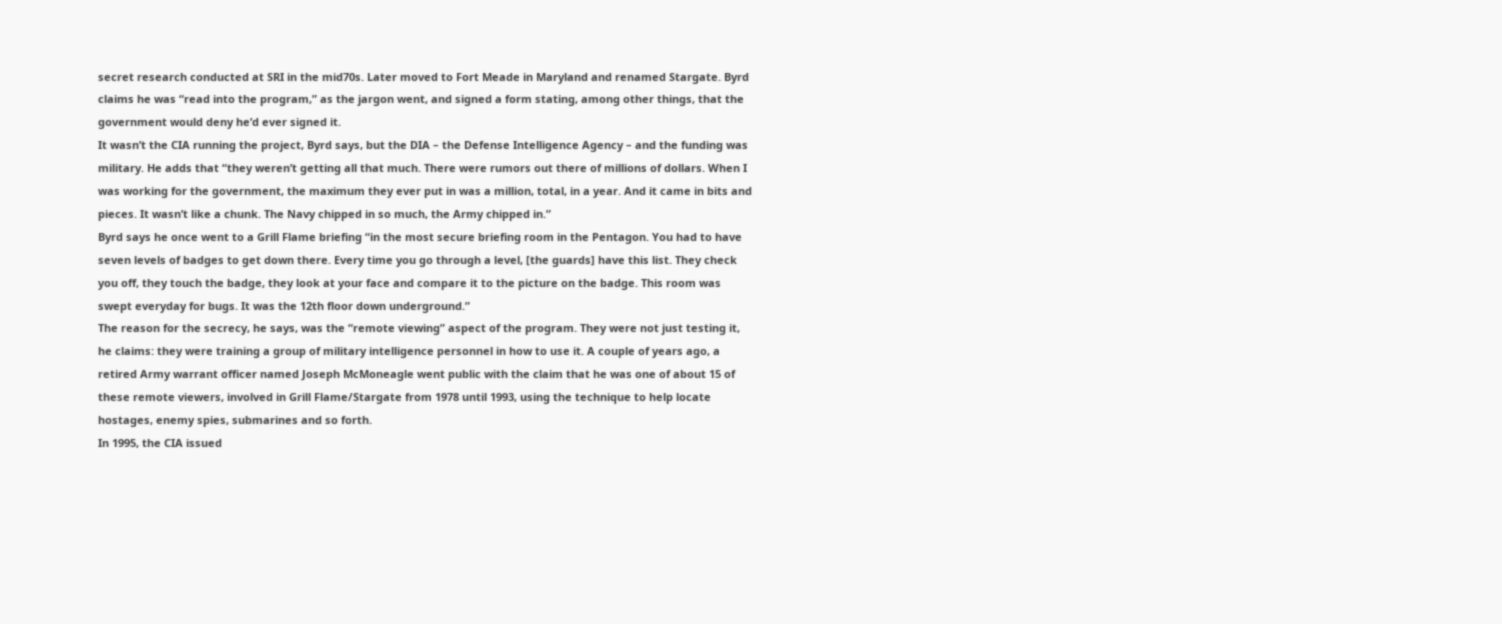secret research conducted at SRI in the mid70s. Later moved to Fort Meade in Maryland and renamed Stargate. Byrd claims he was “read into the program,” as the jargon went, and signed a form stating, among other things, that the government would deny he’d ever signed it.
It wasn’t the CIA running the project, Byrd says, but the DIA – the Defense Intelligence Agency – and the funding was military. He adds that “they weren’t getting all that much. There were rumors out there of millions of dollars. When I was working for the government, the maximum they ever put in was a million, total, in a year. And it came in bits and pieces. It wasn’t like a chunk. The Navy chipped in so much, the Army chipped in.”
Byrd says he once went to a Grill Flame briefing “in the most secure briefing room in the Pentagon. You had to have seven levels of badges to get down there. Every time you go through a level, [the guards] have this list. They check you off, they touch the badge, they look at your face and compare it to the picture on the badge. This room was swept everyday for bugs. It was the 12th floor down underground.”
The reason for the secrecy, he says, was the “remote viewing” aspect of the program. They were not just testing it, he claims: they were training a group of military intelligence personnel in how to use it. A couple of years ago, a retired Army warrant officer named Joseph McMoneagle went public with the claim that he was one of about 15 of these remote viewers, involved in Grill Flame/Stargate from 1978 until 1993, using the technique to help locate hostages, enemy spies, submarines and so forth.
In 1995, the CIA issued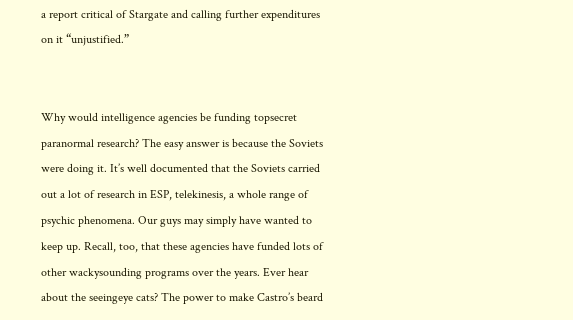a report critical of Stargate and calling further expenditures on it “unjustified.”


Why would intelligence agencies be funding topsecret paranormal research? The easy answer is because the Soviets were doing it. It’s well documented that the Soviets carried out a lot of research in ESP, telekinesis, a whole range of psychic phenomena. Our guys may simply have wanted to keep up. Recall, too, that these agencies have funded lots of other wackysounding programs over the years. Ever hear about the seeingeye cats? The power to make Castro’s beard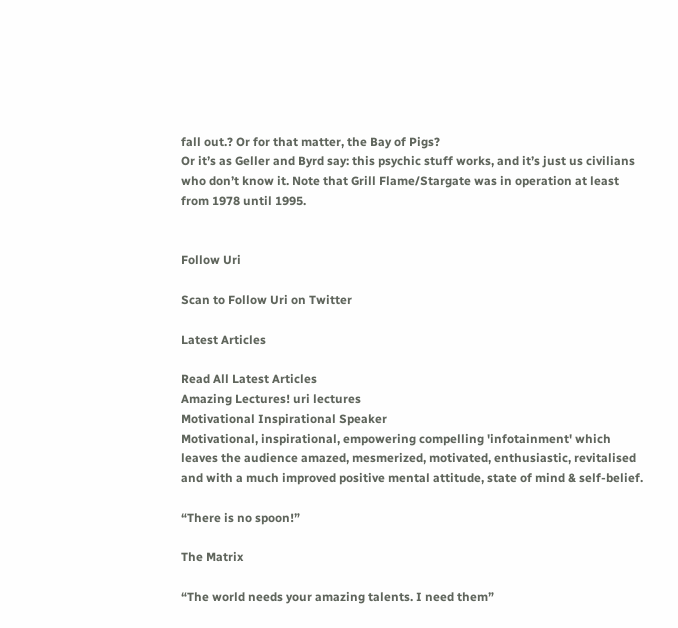fall out.? Or for that matter, the Bay of Pigs?
Or it’s as Geller and Byrd say: this psychic stuff works, and it’s just us civilians who don’t know it. Note that Grill Flame/Stargate was in operation at least from 1978 until 1995.


Follow Uri

Scan to Follow Uri on Twitter

Latest Articles

Read All Latest Articles
Amazing Lectures! uri lectures
Motivational Inspirational Speaker
Motivational, inspirational, empowering compelling 'infotainment' which leaves the audience amazed, mesmerized, motivated, enthusiastic, revitalised and with a much improved positive mental attitude, state of mind & self-belief.

“There is no spoon!”

The Matrix

“The world needs your amazing talents. I need them”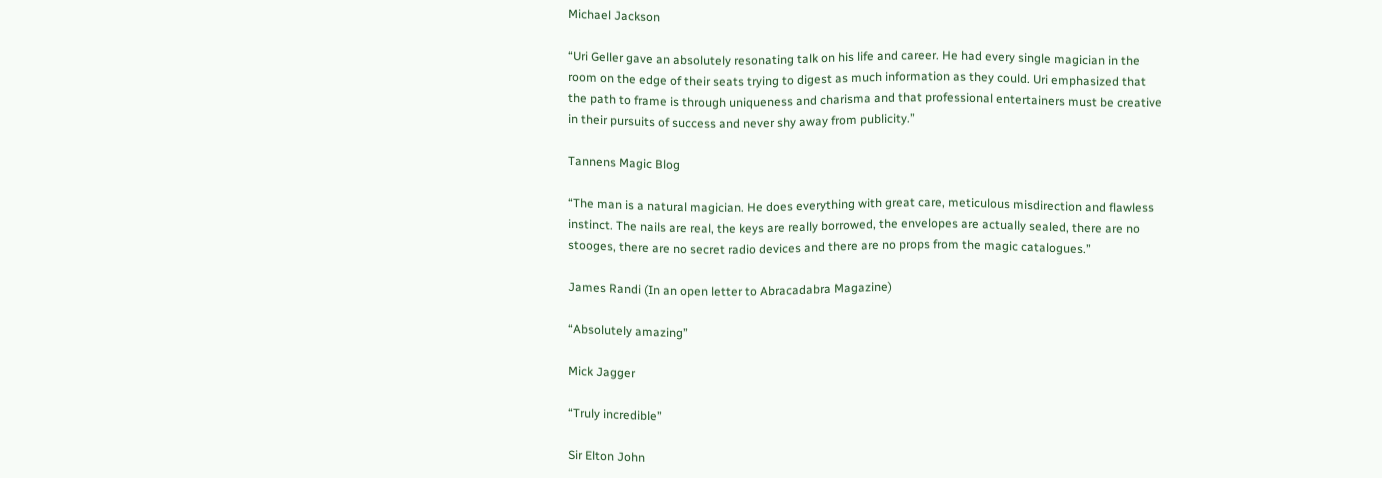Michael Jackson

“Uri Geller gave an absolutely resonating talk on his life and career. He had every single magician in the room on the edge of their seats trying to digest as much information as they could. Uri emphasized that the path to frame is through uniqueness and charisma and that professional entertainers must be creative in their pursuits of success and never shy away from publicity.”

Tannens Magic Blog

“The man is a natural magician. He does everything with great care, meticulous misdirection and flawless instinct. The nails are real, the keys are really borrowed, the envelopes are actually sealed, there are no stooges, there are no secret radio devices and there are no props from the magic catalogues.”

James Randi (In an open letter to Abracadabra Magazine)

“Absolutely amazing”

Mick Jagger

“Truly incredible”

Sir Elton John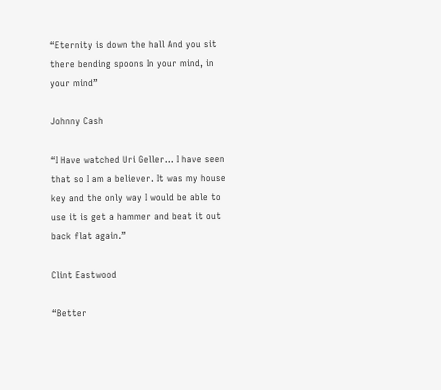“Eternity is down the hall And you sit there bending spoons In your mind, in your mind”

Johnny Cash

“I Have watched Uri Geller… I have seen that so I am a believer. It was my house key and the only way I would be able to use it is get a hammer and beat it out back flat again.”

Clint Eastwood

“Better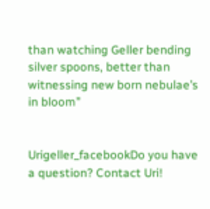than watching Geller bending silver spoons, better than witnessing new born nebulae’s in bloom”


Urigeller_facebookDo you have a question? Contact Uri!